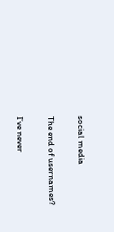social media

The end of usernames?

I’ve never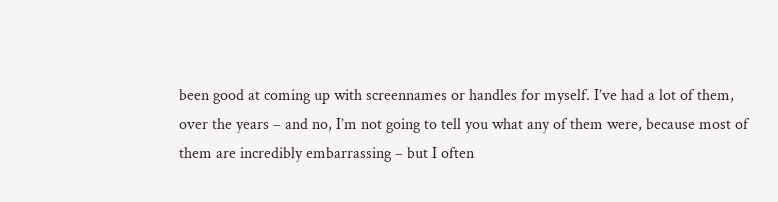been good at coming up with screennames or handles for myself. I’ve had a lot of them, over the years – and no, I’m not going to tell you what any of them were, because most of them are incredibly embarrassing – but I often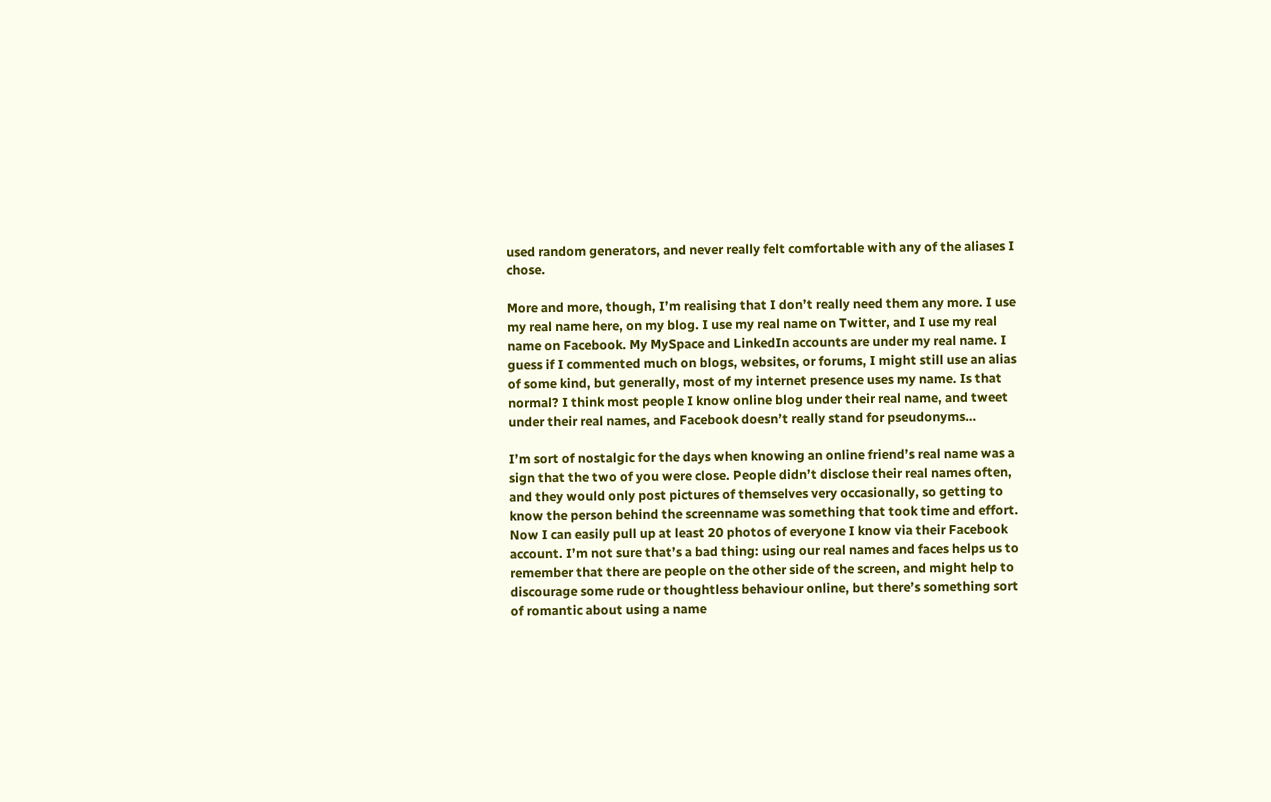used random generators, and never really felt comfortable with any of the aliases I chose.

More and more, though, I’m realising that I don’t really need them any more. I use my real name here, on my blog. I use my real name on Twitter, and I use my real name on Facebook. My MySpace and LinkedIn accounts are under my real name. I guess if I commented much on blogs, websites, or forums, I might still use an alias of some kind, but generally, most of my internet presence uses my name. Is that normal? I think most people I know online blog under their real name, and tweet under their real names, and Facebook doesn’t really stand for pseudonyms…

I’m sort of nostalgic for the days when knowing an online friend’s real name was a sign that the two of you were close. People didn’t disclose their real names often, and they would only post pictures of themselves very occasionally, so getting to know the person behind the screenname was something that took time and effort. Now I can easily pull up at least 20 photos of everyone I know via their Facebook account. I’m not sure that’s a bad thing: using our real names and faces helps us to remember that there are people on the other side of the screen, and might help to discourage some rude or thoughtless behaviour online, but there’s something sort of romantic about using a name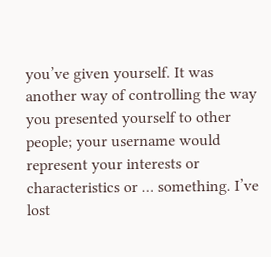you’ve given yourself. It was another way of controlling the way you presented yourself to other people; your username would represent your interests or characteristics or … something. I’ve lost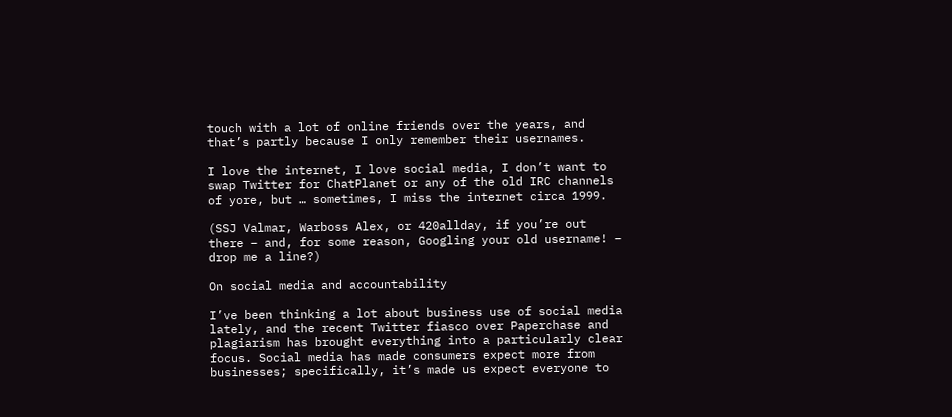touch with a lot of online friends over the years, and that’s partly because I only remember their usernames.

I love the internet, I love social media, I don’t want to swap Twitter for ChatPlanet or any of the old IRC channels of yore, but … sometimes, I miss the internet circa 1999.

(SSJ Valmar, Warboss Alex, or 420allday, if you’re out there – and, for some reason, Googling your old username! – drop me a line?)

On social media and accountability

I’ve been thinking a lot about business use of social media lately, and the recent Twitter fiasco over Paperchase and plagiarism has brought everything into a particularly clear focus. Social media has made consumers expect more from businesses; specifically, it’s made us expect everyone to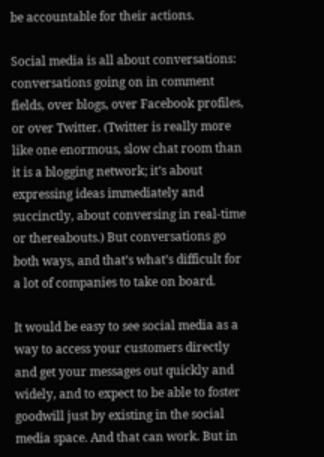be accountable for their actions.

Social media is all about conversations: conversations going on in comment fields, over blogs, over Facebook profiles, or over Twitter. (Twitter is really more like one enormous, slow chat room than it is a blogging network; it’s about expressing ideas immediately and succinctly, about conversing in real-time or thereabouts.) But conversations go both ways, and that’s what’s difficult for a lot of companies to take on board.

It would be easy to see social media as a way to access your customers directly and get your messages out quickly and widely, and to expect to be able to foster goodwill just by existing in the social media space. And that can work. But in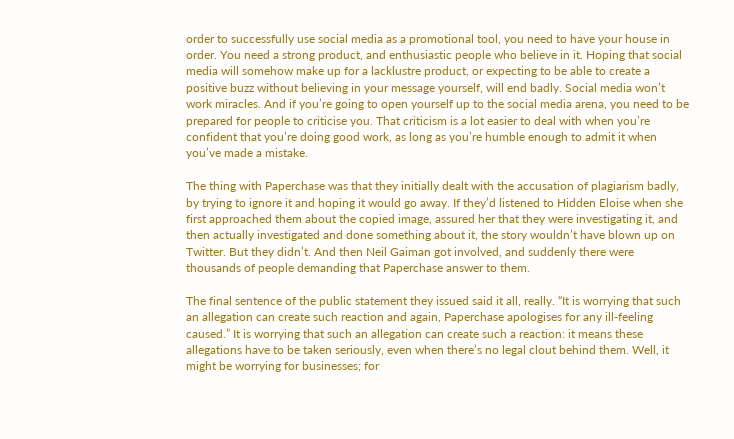order to successfully use social media as a promotional tool, you need to have your house in order. You need a strong product, and enthusiastic people who believe in it. Hoping that social media will somehow make up for a lacklustre product, or expecting to be able to create a positive buzz without believing in your message yourself, will end badly. Social media won’t work miracles. And if you’re going to open yourself up to the social media arena, you need to be prepared for people to criticise you. That criticism is a lot easier to deal with when you’re confident that you’re doing good work, as long as you’re humble enough to admit it when you’ve made a mistake.

The thing with Paperchase was that they initially dealt with the accusation of plagiarism badly, by trying to ignore it and hoping it would go away. If they’d listened to Hidden Eloise when she first approached them about the copied image, assured her that they were investigating it, and then actually investigated and done something about it, the story wouldn’t have blown up on Twitter. But they didn’t. And then Neil Gaiman got involved, and suddenly there were thousands of people demanding that Paperchase answer to them.

The final sentence of the public statement they issued said it all, really. “It is worrying that such an allegation can create such reaction and again, Paperchase apologises for any ill-feeling caused.” It is worrying that such an allegation can create such a reaction: it means these allegations have to be taken seriously, even when there’s no legal clout behind them. Well, it might be worrying for businesses; for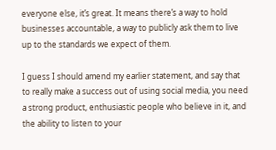everyone else, it’s great. It means there’s a way to hold businesses accountable, a way to publicly ask them to live up to the standards we expect of them.

I guess I should amend my earlier statement, and say that to really make a success out of using social media, you need a strong product, enthusiastic people who believe in it, and the ability to listen to your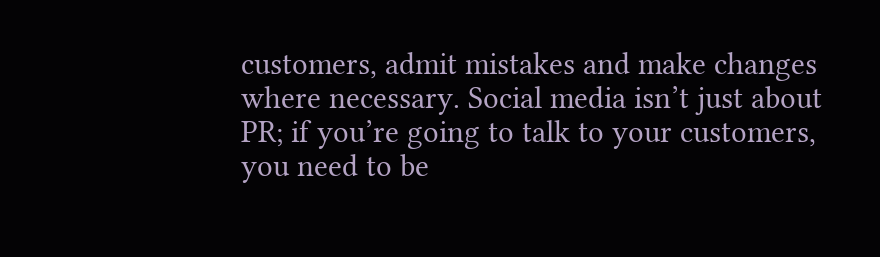customers, admit mistakes and make changes where necessary. Social media isn’t just about PR; if you’re going to talk to your customers, you need to be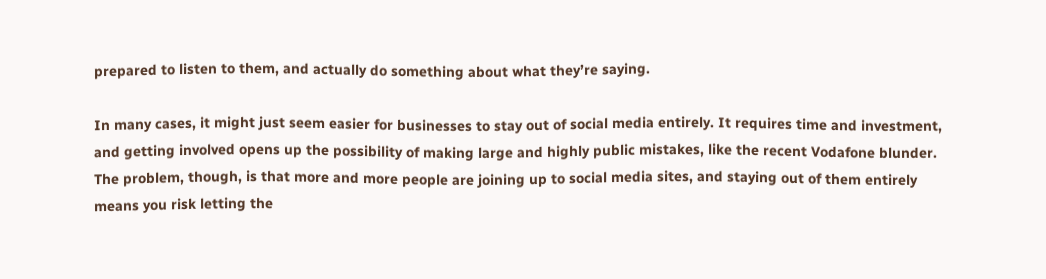prepared to listen to them, and actually do something about what they’re saying.

In many cases, it might just seem easier for businesses to stay out of social media entirely. It requires time and investment, and getting involved opens up the possibility of making large and highly public mistakes, like the recent Vodafone blunder. The problem, though, is that more and more people are joining up to social media sites, and staying out of them entirely means you risk letting the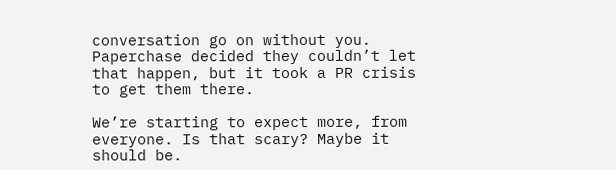conversation go on without you. Paperchase decided they couldn’t let that happen, but it took a PR crisis to get them there.

We’re starting to expect more, from everyone. Is that scary? Maybe it should be.